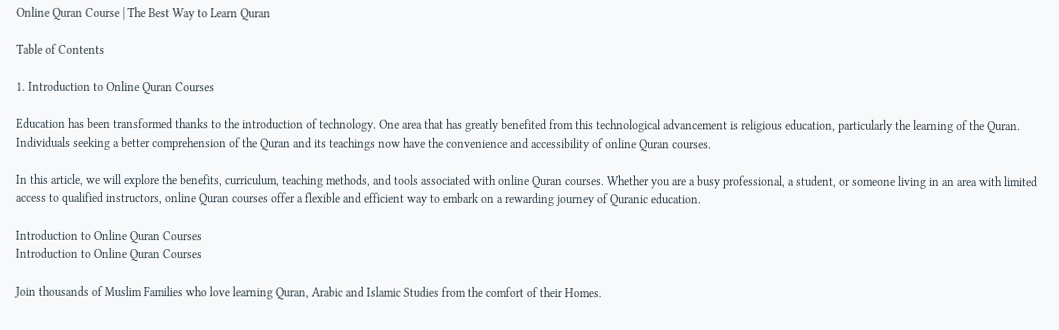Online Quran Course | The Best Way to Learn Quran

Table of Contents

1. Introduction to Online Quran Courses

Education has been transformed thanks to the introduction of technology. One area that has greatly benefited from this technological advancement is religious education, particularly the learning of the Quran. Individuals seeking a better comprehension of the Quran and its teachings now have the convenience and accessibility of online Quran courses.

In this article, we will explore the benefits, curriculum, teaching methods, and tools associated with online Quran courses. Whether you are a busy professional, a student, or someone living in an area with limited access to qualified instructors, online Quran courses offer a flexible and efficient way to embark on a rewarding journey of Quranic education.

Introduction to Online Quran Courses
Introduction to Online Quran Courses

Join thousands of Muslim Families who love learning Quran, Arabic and Islamic Studies from the comfort of their Homes.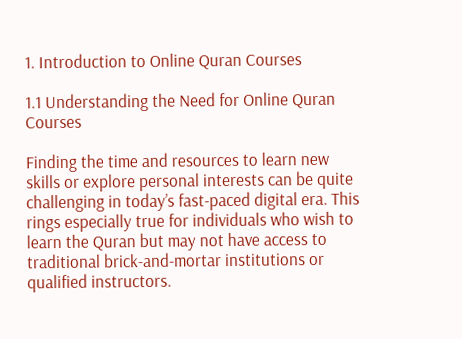1. Introduction to Online Quran Courses

1.1 Understanding the Need for Online Quran Courses

Finding the time and resources to learn new skills or explore personal interests can be quite challenging in today’s fast-paced digital era. This rings especially true for individuals who wish to learn the Quran but may not have access to traditional brick-and-mortar institutions or qualified instructors.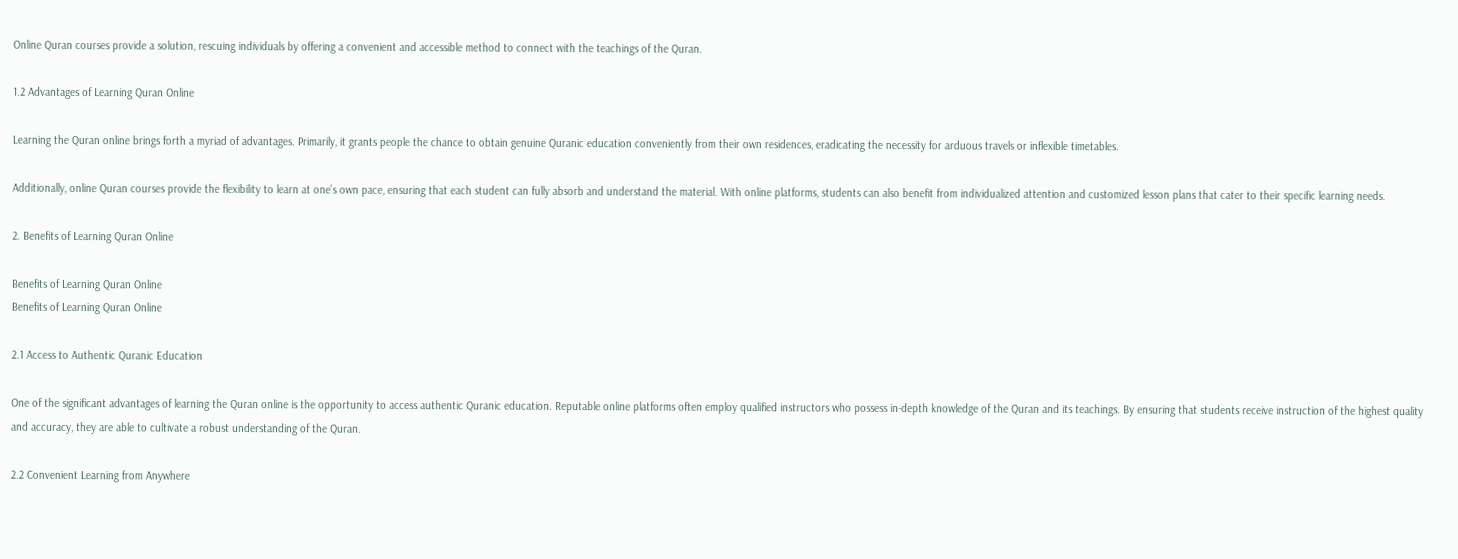Online Quran courses provide a solution, rescuing individuals by offering a convenient and accessible method to connect with the teachings of the Quran.

1.2 Advantages of Learning Quran Online

Learning the Quran online brings forth a myriad of advantages. Primarily, it grants people the chance to obtain genuine Quranic education conveniently from their own residences, eradicating the necessity for arduous travels or inflexible timetables.

Additionally, online Quran courses provide the flexibility to learn at one’s own pace, ensuring that each student can fully absorb and understand the material. With online platforms, students can also benefit from individualized attention and customized lesson plans that cater to their specific learning needs.

2. Benefits of Learning Quran Online

Benefits of Learning Quran Online
Benefits of Learning Quran Online

2.1 Access to Authentic Quranic Education

One of the significant advantages of learning the Quran online is the opportunity to access authentic Quranic education. Reputable online platforms often employ qualified instructors who possess in-depth knowledge of the Quran and its teachings. By ensuring that students receive instruction of the highest quality and accuracy, they are able to cultivate a robust understanding of the Quran.

2.2 Convenient Learning from Anywhere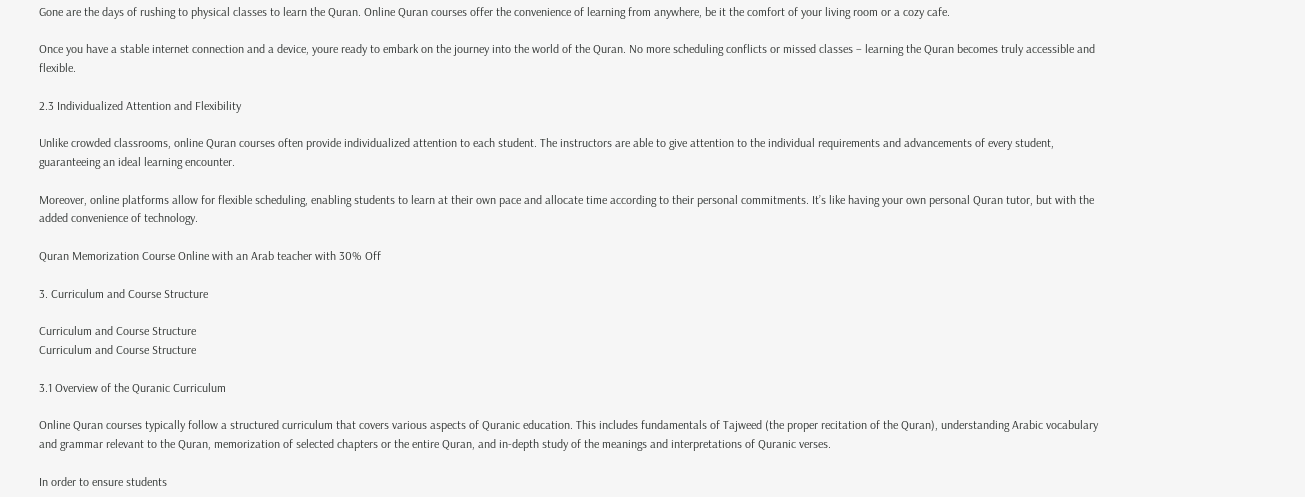Gone are the days of rushing to physical classes to learn the Quran. Online Quran courses offer the convenience of learning from anywhere, be it the comfort of your living room or a cozy cafe.

Once you have a stable internet connection and a device, youre ready to embark on the journey into the world of the Quran. No more scheduling conflicts or missed classes – learning the Quran becomes truly accessible and flexible.

2.3 Individualized Attention and Flexibility

Unlike crowded classrooms, online Quran courses often provide individualized attention to each student. The instructors are able to give attention to the individual requirements and advancements of every student, guaranteeing an ideal learning encounter.

Moreover, online platforms allow for flexible scheduling, enabling students to learn at their own pace and allocate time according to their personal commitments. It’s like having your own personal Quran tutor, but with the added convenience of technology.

Quran Memorization Course Online with an Arab teacher with 30% Off

3. Curriculum and Course Structure

Curriculum and Course Structure
Curriculum and Course Structure

3.1 Overview of the Quranic Curriculum

Online Quran courses typically follow a structured curriculum that covers various aspects of Quranic education. This includes fundamentals of Tajweed (the proper recitation of the Quran), understanding Arabic vocabulary and grammar relevant to the Quran, memorization of selected chapters or the entire Quran, and in-depth study of the meanings and interpretations of Quranic verses.

In order to ensure students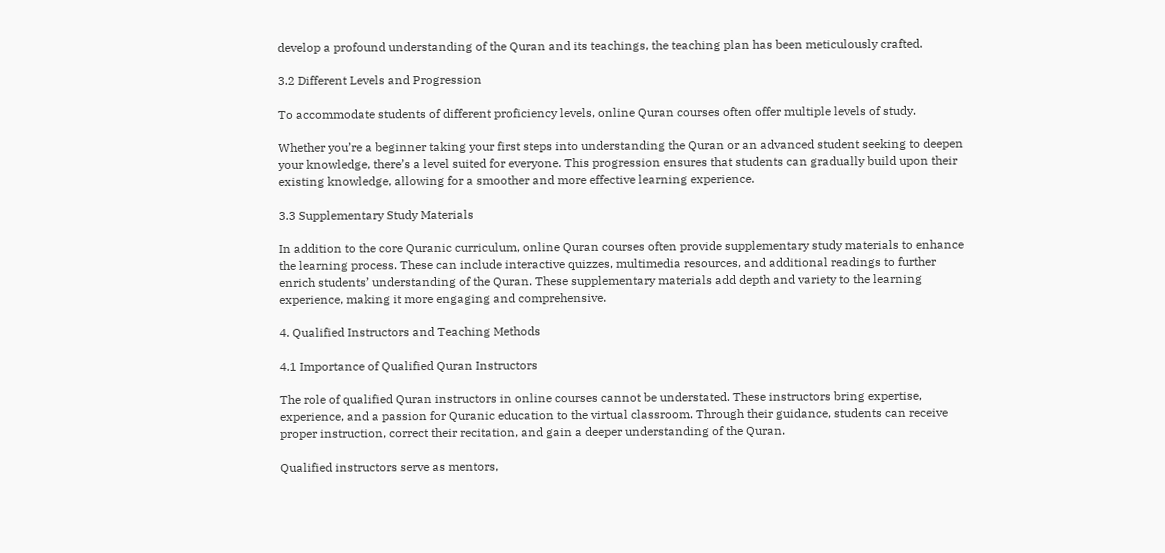develop a profound understanding of the Quran and its teachings, the teaching plan has been meticulously crafted.

3.2 Different Levels and Progression

To accommodate students of different proficiency levels, online Quran courses often offer multiple levels of study.

Whether you’re a beginner taking your first steps into understanding the Quran or an advanced student seeking to deepen your knowledge, there’s a level suited for everyone. This progression ensures that students can gradually build upon their existing knowledge, allowing for a smoother and more effective learning experience.

3.3 Supplementary Study Materials

In addition to the core Quranic curriculum, online Quran courses often provide supplementary study materials to enhance the learning process. These can include interactive quizzes, multimedia resources, and additional readings to further enrich students’ understanding of the Quran. These supplementary materials add depth and variety to the learning experience, making it more engaging and comprehensive.

4. Qualified Instructors and Teaching Methods

4.1 Importance of Qualified Quran Instructors

The role of qualified Quran instructors in online courses cannot be understated. These instructors bring expertise, experience, and a passion for Quranic education to the virtual classroom. Through their guidance, students can receive proper instruction, correct their recitation, and gain a deeper understanding of the Quran.

Qualified instructors serve as mentors,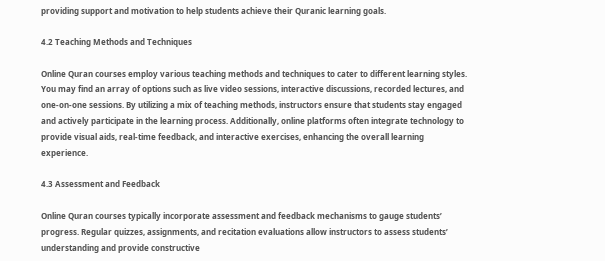providing support and motivation to help students achieve their Quranic learning goals.

4.2 Teaching Methods and Techniques

Online Quran courses employ various teaching methods and techniques to cater to different learning styles. You may find an array of options such as live video sessions, interactive discussions, recorded lectures, and one-on-one sessions. By utilizing a mix of teaching methods, instructors ensure that students stay engaged and actively participate in the learning process. Additionally, online platforms often integrate technology to provide visual aids, real-time feedback, and interactive exercises, enhancing the overall learning experience.

4.3 Assessment and Feedback

Online Quran courses typically incorporate assessment and feedback mechanisms to gauge students’ progress. Regular quizzes, assignments, and recitation evaluations allow instructors to assess students’ understanding and provide constructive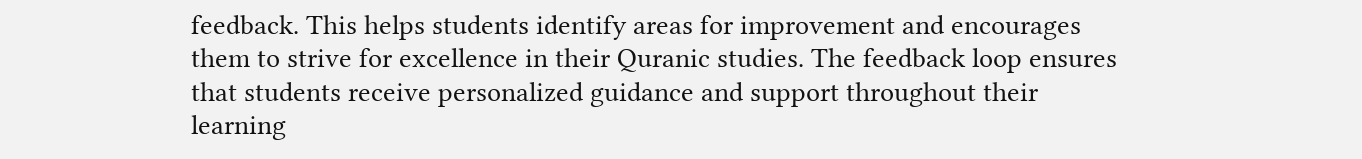feedback. This helps students identify areas for improvement and encourages them to strive for excellence in their Quranic studies. The feedback loop ensures that students receive personalized guidance and support throughout their learning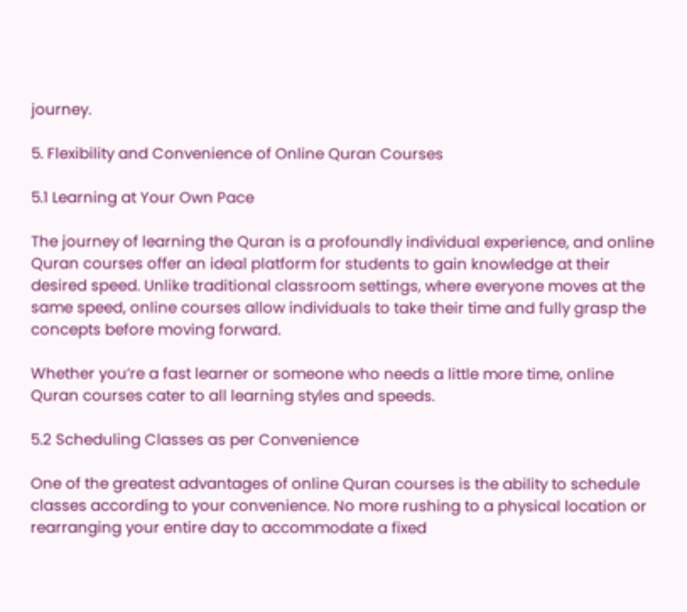journey.

5. Flexibility and Convenience of Online Quran Courses

5.1 Learning at Your Own Pace

The journey of learning the Quran is a profoundly individual experience, and online Quran courses offer an ideal platform for students to gain knowledge at their desired speed. Unlike traditional classroom settings, where everyone moves at the same speed, online courses allow individuals to take their time and fully grasp the concepts before moving forward.

Whether you’re a fast learner or someone who needs a little more time, online Quran courses cater to all learning styles and speeds.

5.2 Scheduling Classes as per Convenience

One of the greatest advantages of online Quran courses is the ability to schedule classes according to your convenience. No more rushing to a physical location or rearranging your entire day to accommodate a fixed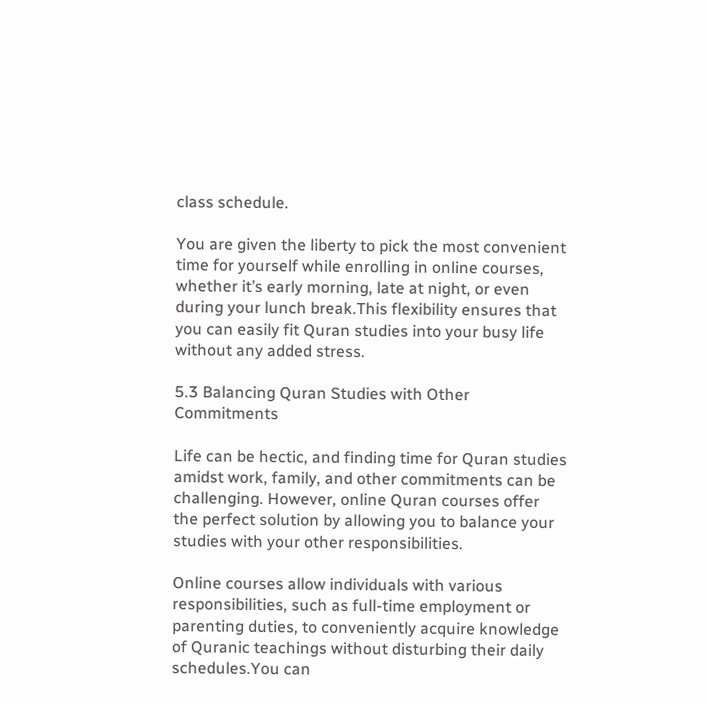class schedule.

You are given the liberty to pick the most convenient time for yourself while enrolling in online courses, whether it’s early morning, late at night, or even during your lunch break.This flexibility ensures that you can easily fit Quran studies into your busy life without any added stress.

5.3 Balancing Quran Studies with Other Commitments

Life can be hectic, and finding time for Quran studies amidst work, family, and other commitments can be challenging. However, online Quran courses offer the perfect solution by allowing you to balance your studies with your other responsibilities.

Online courses allow individuals with various responsibilities, such as full-time employment or parenting duties, to conveniently acquire knowledge of Quranic teachings without disturbing their daily schedules.You can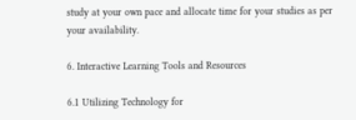study at your own pace and allocate time for your studies as per your availability.

6. Interactive Learning Tools and Resources

6.1 Utilizing Technology for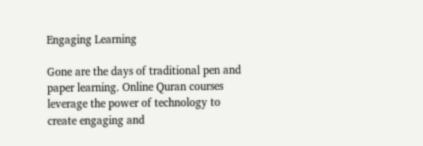Engaging Learning

Gone are the days of traditional pen and paper learning. Online Quran courses leverage the power of technology to create engaging and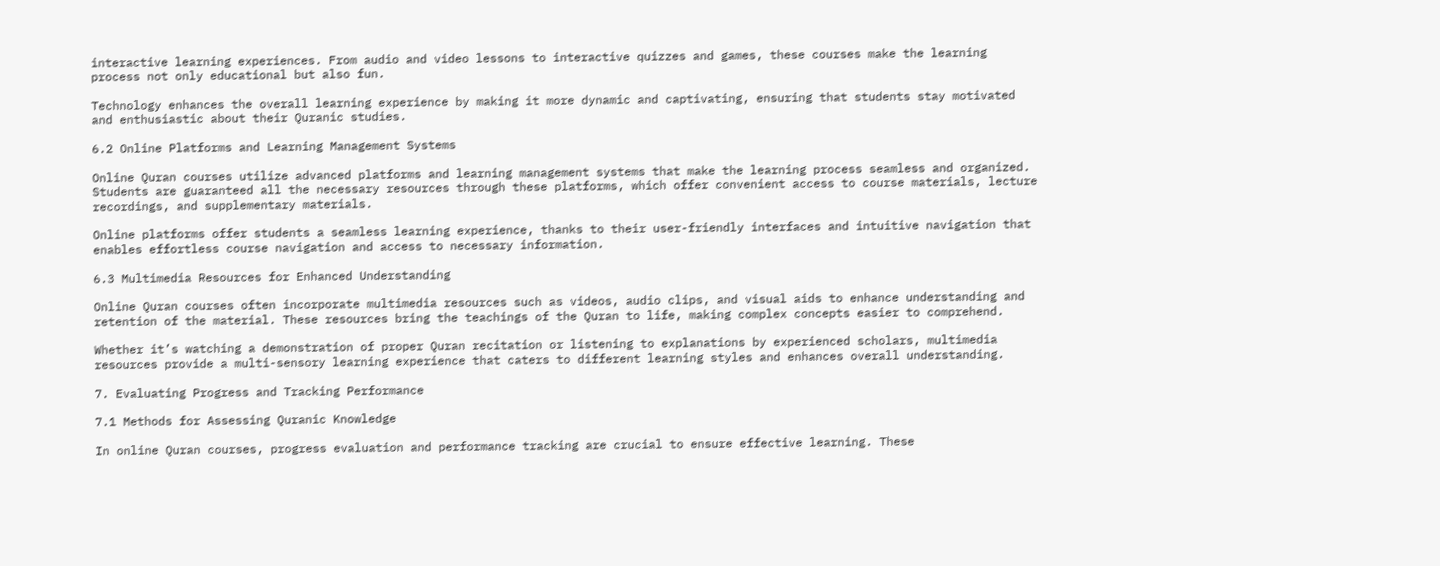interactive learning experiences. From audio and video lessons to interactive quizzes and games, these courses make the learning process not only educational but also fun.

Technology enhances the overall learning experience by making it more dynamic and captivating, ensuring that students stay motivated and enthusiastic about their Quranic studies.

6.2 Online Platforms and Learning Management Systems

Online Quran courses utilize advanced platforms and learning management systems that make the learning process seamless and organized. Students are guaranteed all the necessary resources through these platforms, which offer convenient access to course materials, lecture recordings, and supplementary materials.

Online platforms offer students a seamless learning experience, thanks to their user-friendly interfaces and intuitive navigation that enables effortless course navigation and access to necessary information.

6.3 Multimedia Resources for Enhanced Understanding

Online Quran courses often incorporate multimedia resources such as videos, audio clips, and visual aids to enhance understanding and retention of the material. These resources bring the teachings of the Quran to life, making complex concepts easier to comprehend.

Whether it’s watching a demonstration of proper Quran recitation or listening to explanations by experienced scholars, multimedia resources provide a multi-sensory learning experience that caters to different learning styles and enhances overall understanding.

7. Evaluating Progress and Tracking Performance

7.1 Methods for Assessing Quranic Knowledge

In online Quran courses, progress evaluation and performance tracking are crucial to ensure effective learning. These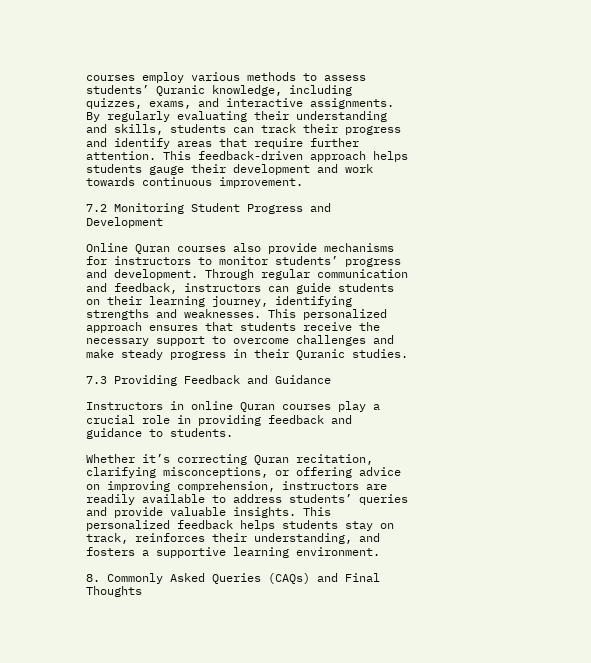courses employ various methods to assess students’ Quranic knowledge, including quizzes, exams, and interactive assignments. By regularly evaluating their understanding and skills, students can track their progress and identify areas that require further attention. This feedback-driven approach helps students gauge their development and work towards continuous improvement.

7.2 Monitoring Student Progress and Development

Online Quran courses also provide mechanisms for instructors to monitor students’ progress and development. Through regular communication and feedback, instructors can guide students on their learning journey, identifying strengths and weaknesses. This personalized approach ensures that students receive the necessary support to overcome challenges and make steady progress in their Quranic studies.

7.3 Providing Feedback and Guidance

Instructors in online Quran courses play a crucial role in providing feedback and guidance to students.

Whether it’s correcting Quran recitation, clarifying misconceptions, or offering advice on improving comprehension, instructors are readily available to address students’ queries and provide valuable insights. This personalized feedback helps students stay on track, reinforces their understanding, and fosters a supportive learning environment.

8. Commonly Asked Queries (CAQs) and Final Thoughts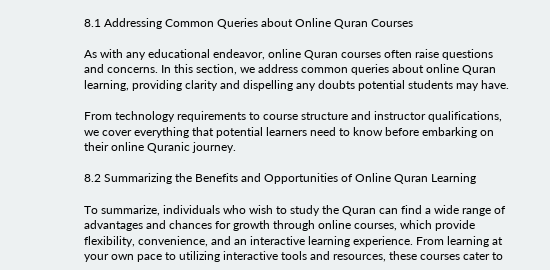8.1 Addressing Common Queries about Online Quran Courses

As with any educational endeavor, online Quran courses often raise questions and concerns. In this section, we address common queries about online Quran learning, providing clarity and dispelling any doubts potential students may have.

From technology requirements to course structure and instructor qualifications, we cover everything that potential learners need to know before embarking on their online Quranic journey.

8.2 Summarizing the Benefits and Opportunities of Online Quran Learning

To summarize, individuals who wish to study the Quran can find a wide range of advantages and chances for growth through online courses, which provide flexibility, convenience, and an interactive learning experience. From learning at your own pace to utilizing interactive tools and resources, these courses cater to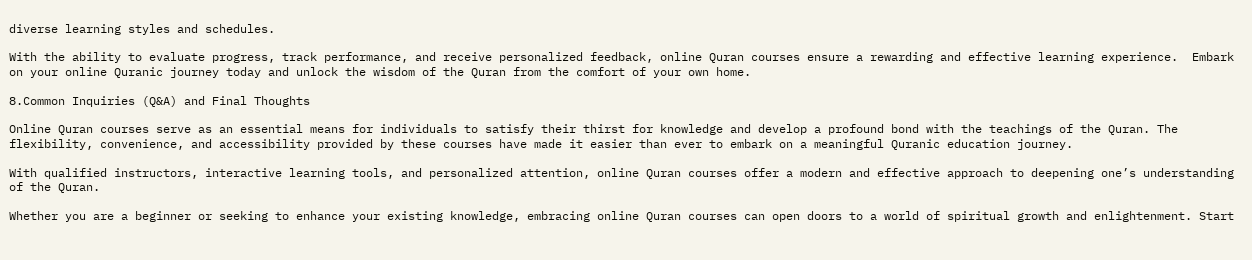diverse learning styles and schedules.

With the ability to evaluate progress, track performance, and receive personalized feedback, online Quran courses ensure a rewarding and effective learning experience.  Embark on your online Quranic journey today and unlock the wisdom of the Quran from the comfort of your own home.

8.Common Inquiries (Q&A) and Final Thoughts

Online Quran courses serve as an essential means for individuals to satisfy their thirst for knowledge and develop a profound bond with the teachings of the Quran. The flexibility, convenience, and accessibility provided by these courses have made it easier than ever to embark on a meaningful Quranic education journey.

With qualified instructors, interactive learning tools, and personalized attention, online Quran courses offer a modern and effective approach to deepening one’s understanding of the Quran.

Whether you are a beginner or seeking to enhance your existing knowledge, embracing online Quran courses can open doors to a world of spiritual growth and enlightenment. Start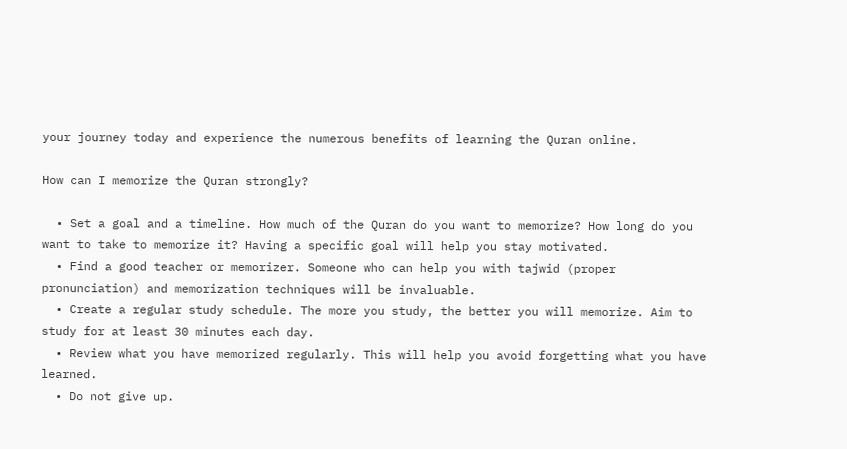your journey today and experience the numerous benefits of learning the Quran online.

How can I memorize the Quran strongly?

  • Set a goal and a timeline. How much of the Quran do you want to memorize? How long do you want to take to memorize it? Having a specific goal will help you stay motivated.
  • Find a good teacher or memorizer. Someone who can help you with tajwid (proper pronunciation) and memorization techniques will be invaluable.
  • Create a regular study schedule. The more you study, the better you will memorize. Aim to study for at least 30 minutes each day.
  • Review what you have memorized regularly. This will help you avoid forgetting what you have learned.
  • Do not give up.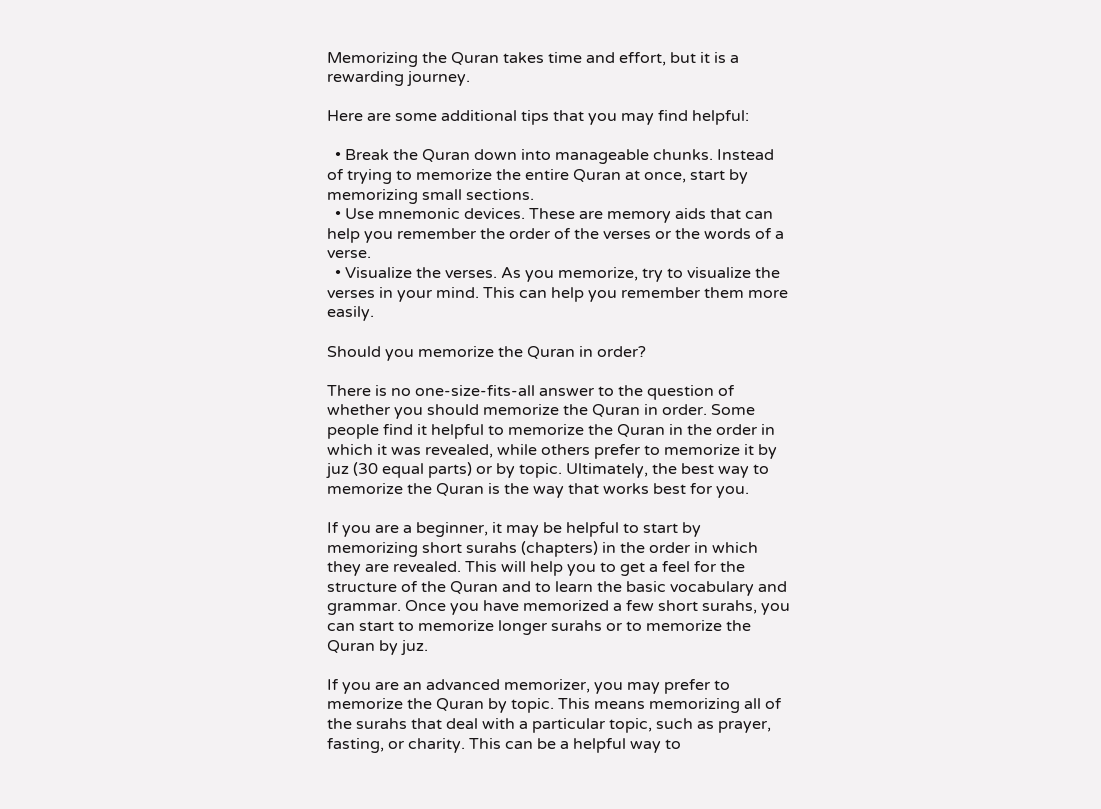Memorizing the Quran takes time and effort, but it is a rewarding journey.

Here are some additional tips that you may find helpful:

  • Break the Quran down into manageable chunks. Instead of trying to memorize the entire Quran at once, start by memorizing small sections.
  • Use mnemonic devices. These are memory aids that can help you remember the order of the verses or the words of a verse.
  • Visualize the verses. As you memorize, try to visualize the verses in your mind. This can help you remember them more easily.

Should you memorize the Quran in order?

There is no one-size-fits-all answer to the question of whether you should memorize the Quran in order. Some people find it helpful to memorize the Quran in the order in which it was revealed, while others prefer to memorize it by juz (30 equal parts) or by topic. Ultimately, the best way to memorize the Quran is the way that works best for you.

If you are a beginner, it may be helpful to start by memorizing short surahs (chapters) in the order in which they are revealed. This will help you to get a feel for the structure of the Quran and to learn the basic vocabulary and grammar. Once you have memorized a few short surahs, you can start to memorize longer surahs or to memorize the Quran by juz.

If you are an advanced memorizer, you may prefer to memorize the Quran by topic. This means memorizing all of the surahs that deal with a particular topic, such as prayer, fasting, or charity. This can be a helpful way to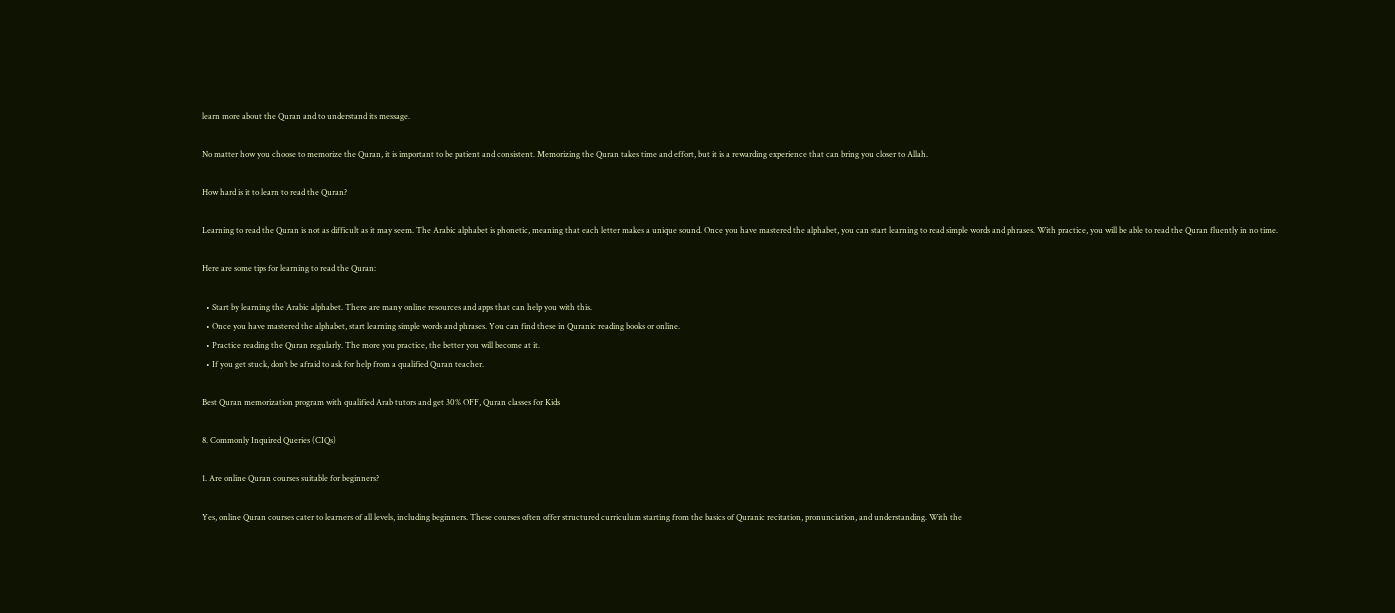learn more about the Quran and to understand its message.

No matter how you choose to memorize the Quran, it is important to be patient and consistent. Memorizing the Quran takes time and effort, but it is a rewarding experience that can bring you closer to Allah.

How hard is it to learn to read the Quran?

Learning to read the Quran is not as difficult as it may seem. The Arabic alphabet is phonetic, meaning that each letter makes a unique sound. Once you have mastered the alphabet, you can start learning to read simple words and phrases. With practice, you will be able to read the Quran fluently in no time.

Here are some tips for learning to read the Quran:

  • Start by learning the Arabic alphabet. There are many online resources and apps that can help you with this.
  • Once you have mastered the alphabet, start learning simple words and phrases. You can find these in Quranic reading books or online.
  • Practice reading the Quran regularly. The more you practice, the better you will become at it.
  • If you get stuck, don’t be afraid to ask for help from a qualified Quran teacher.

Best Quran memorization program with qualified Arab tutors and get 30% OFF, Quran classes for Kids

8. Commonly Inquired Queries (CIQs)

1. Are online Quran courses suitable for beginners?

Yes, online Quran courses cater to learners of all levels, including beginners. These courses often offer structured curriculum starting from the basics of Quranic recitation, pronunciation, and understanding. With the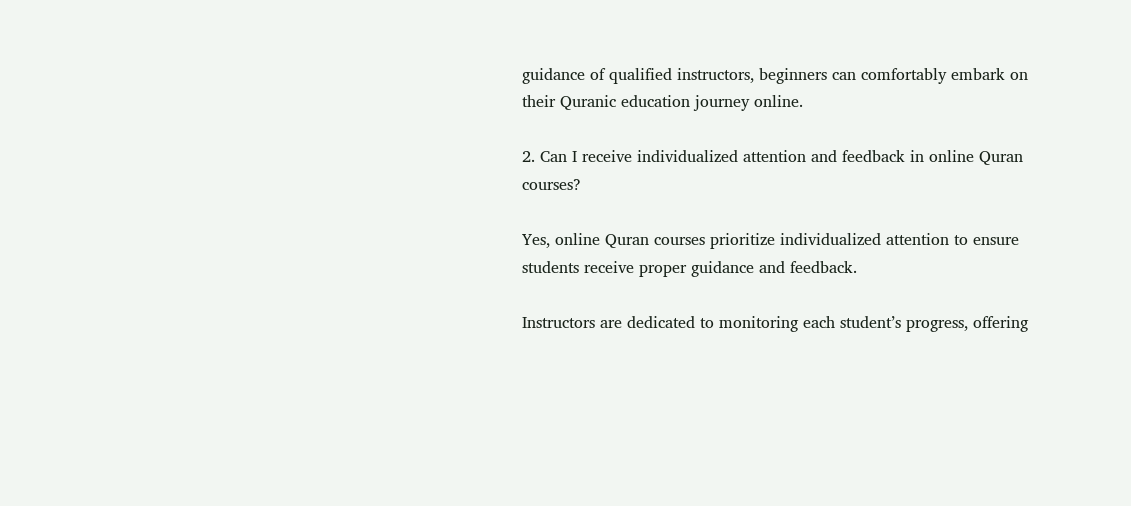guidance of qualified instructors, beginners can comfortably embark on their Quranic education journey online.

2. Can I receive individualized attention and feedback in online Quran courses?

Yes, online Quran courses prioritize individualized attention to ensure students receive proper guidance and feedback.

Instructors are dedicated to monitoring each student’s progress, offering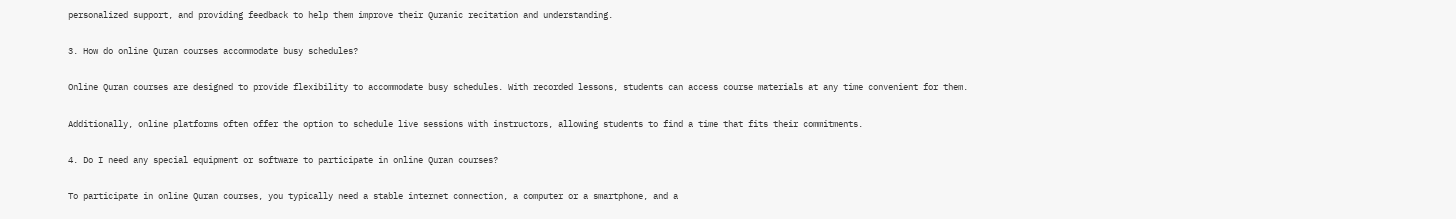personalized support, and providing feedback to help them improve their Quranic recitation and understanding.

3. How do online Quran courses accommodate busy schedules?

Online Quran courses are designed to provide flexibility to accommodate busy schedules. With recorded lessons, students can access course materials at any time convenient for them.

Additionally, online platforms often offer the option to schedule live sessions with instructors, allowing students to find a time that fits their commitments.

4. Do I need any special equipment or software to participate in online Quran courses?

To participate in online Quran courses, you typically need a stable internet connection, a computer or a smartphone, and a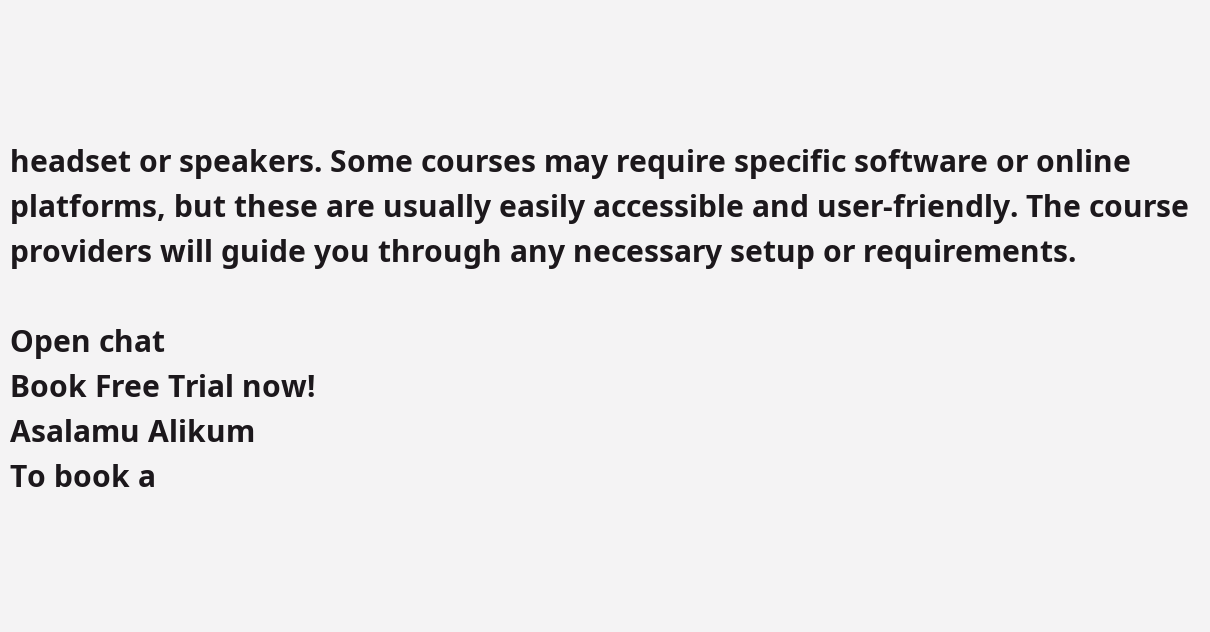headset or speakers. Some courses may require specific software or online platforms, but these are usually easily accessible and user-friendly. The course providers will guide you through any necessary setup or requirements.

Open chat
Book Free Trial now!
Asalamu Alikum
To book a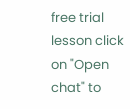free trial lesson click on "Open chat" to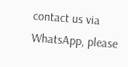contact us via WhatsApp, please